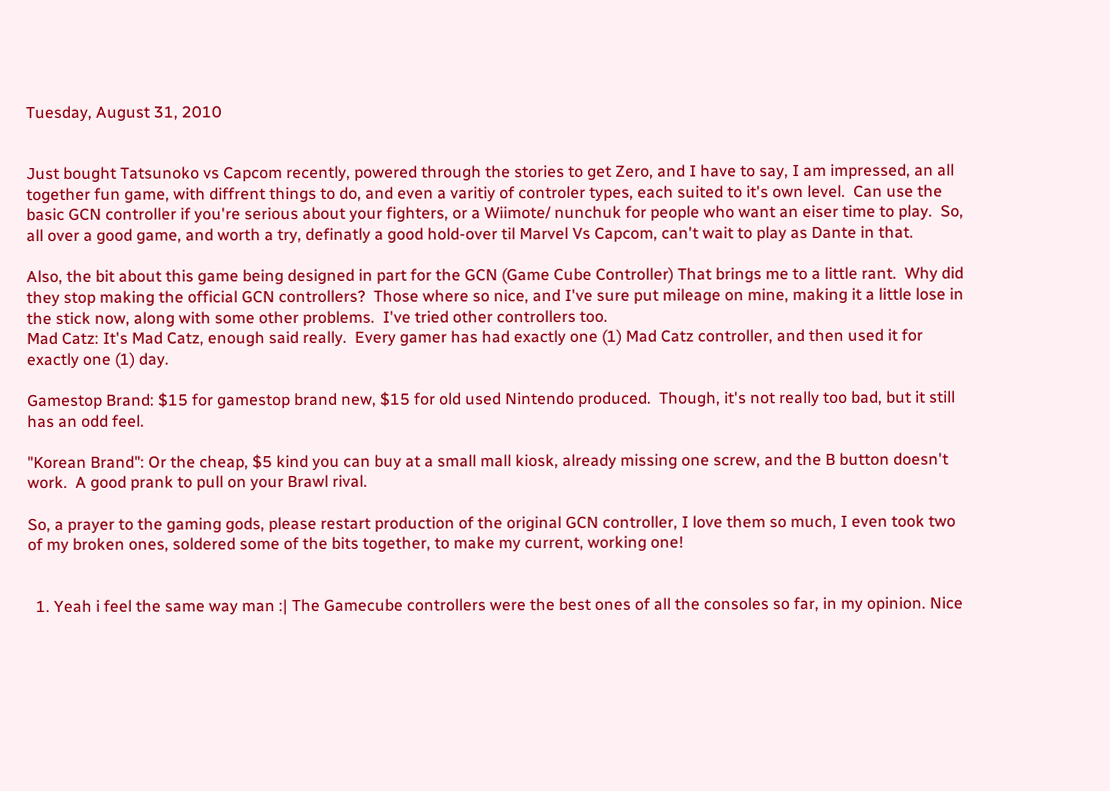Tuesday, August 31, 2010


Just bought Tatsunoko vs Capcom recently, powered through the stories to get Zero, and I have to say, I am impressed, an all together fun game, with diffrent things to do, and even a varitiy of controler types, each suited to it's own level.  Can use the basic GCN controller if you're serious about your fighters, or a Wiimote/ nunchuk for people who want an eiser time to play.  So, all over a good game, and worth a try, definatly a good hold-over til Marvel Vs Capcom, can't wait to play as Dante in that.

Also, the bit about this game being designed in part for the GCN (Game Cube Controller) That brings me to a little rant.  Why did they stop making the official GCN controllers?  Those where so nice, and I've sure put mileage on mine, making it a little lose in the stick now, along with some other problems.  I've tried other controllers too.
Mad Catz: It's Mad Catz, enough said really.  Every gamer has had exactly one (1) Mad Catz controller, and then used it for exactly one (1) day.

Gamestop Brand: $15 for gamestop brand new, $15 for old used Nintendo produced.  Though, it's not really too bad, but it still has an odd feel.

"Korean Brand": Or the cheap, $5 kind you can buy at a small mall kiosk, already missing one screw, and the B button doesn't work.  A good prank to pull on your Brawl rival.

So, a prayer to the gaming gods, please restart production of the original GCN controller, I love them so much, I even took two of my broken ones, soldered some of the bits together, to make my current, working one!


  1. Yeah i feel the same way man :| The Gamecube controllers were the best ones of all the consoles so far, in my opinion. Nice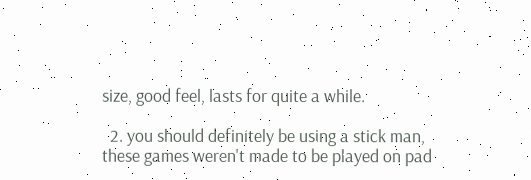size, good feel, lasts for quite a while.

  2. you should definitely be using a stick man, these games weren't made to be played on pad